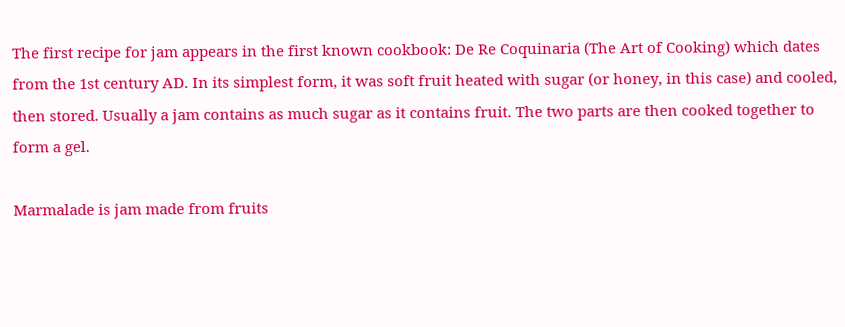The first recipe for jam appears in the first known cookbook: De Re Coquinaria (The Art of Cooking) which dates from the 1st century AD. In its simplest form, it was soft fruit heated with sugar (or honey, in this case) and cooled, then stored. Usually a jam contains as much sugar as it contains fruit. The two parts are then cooked together to form a gel.

Marmalade is jam made from fruits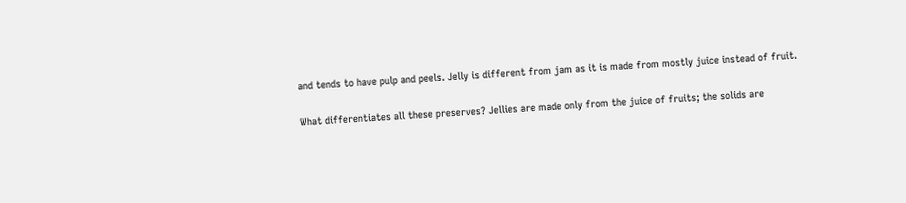and tends to have pulp and peels. Jelly is different from jam as it is made from mostly juice instead of fruit.

What differentiates all these preserves? Jellies are made only from the juice of fruits; the solids are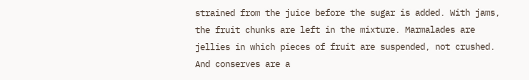strained from the juice before the sugar is added. With jams, the fruit chunks are left in the mixture. Marmalades are jellies in which pieces of fruit are suspended, not crushed. And conserves are a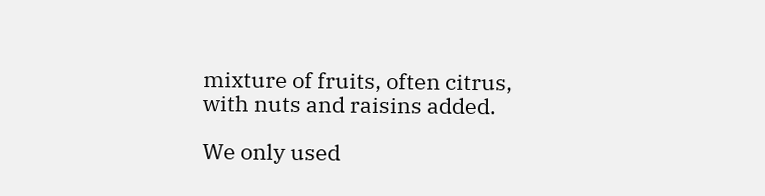mixture of fruits, often citrus, with nuts and raisins added.

We only used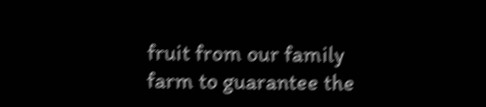fruit from our family farm to guarantee the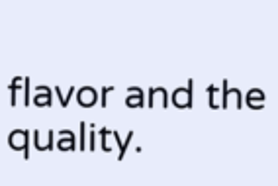flavor and the quality.